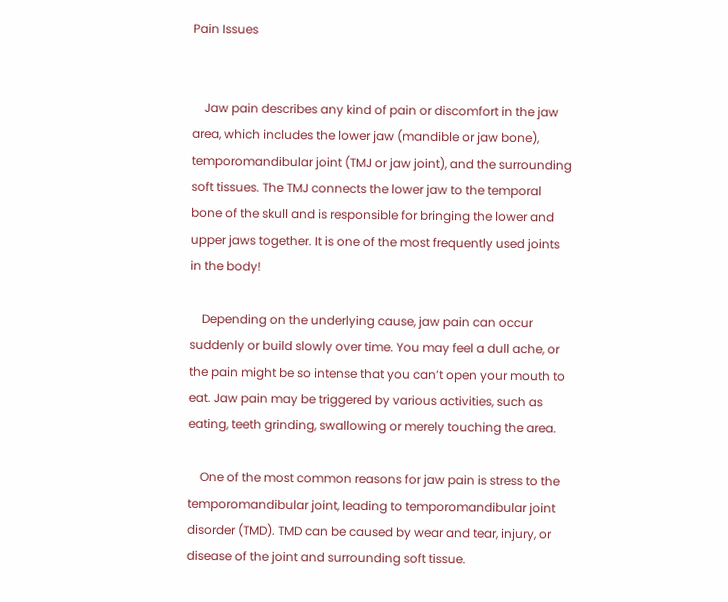Pain Issues


    Jaw pain describes any kind of pain or discomfort in the jaw area, which includes the lower jaw (mandible or jaw bone), temporomandibular joint (TMJ or jaw joint), and the surrounding soft tissues. The TMJ connects the lower jaw to the temporal bone of the skull and is responsible for bringing the lower and upper jaws together. It is one of the most frequently used joints in the body!

    Depending on the underlying cause, jaw pain can occur suddenly or build slowly over time. You may feel a dull ache, or the pain might be so intense that you can’t open your mouth to eat. Jaw pain may be triggered by various activities, such as eating, teeth grinding, swallowing or merely touching the area.

    One of the most common reasons for jaw pain is stress to the temporomandibular joint, leading to temporomandibular joint disorder (TMD). TMD can be caused by wear and tear, injury, or disease of the joint and surrounding soft tissue.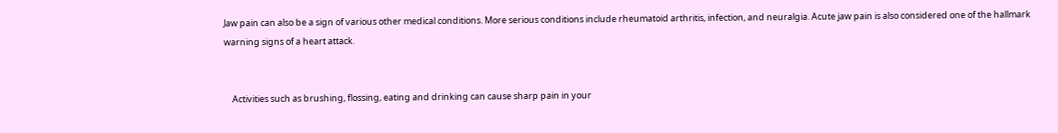Jaw pain can also be a sign of various other medical conditions. More serious conditions include rheumatoid arthritis, infection, and neuralgia. Acute jaw pain is also considered one of the hallmark warning signs of a heart attack.


    Activities such as brushing, flossing, eating and drinking can cause sharp pain in your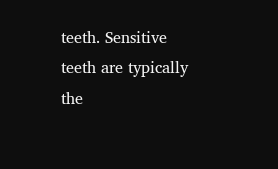teeth. Sensitive teeth are typically the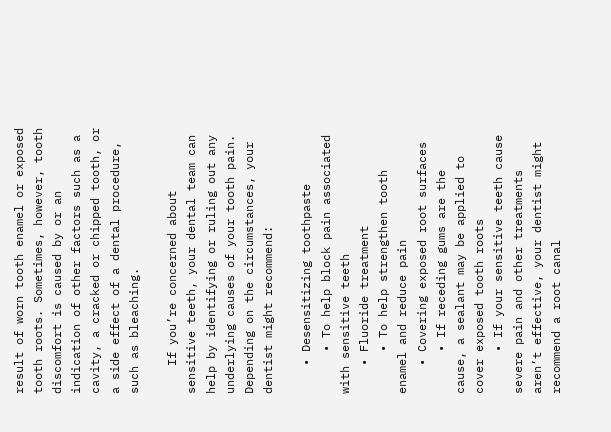result of worn tooth enamel or exposed tooth roots. Sometimes, however, tooth discomfort is caused by or an indication of other factors such as a cavity, a cracked or chipped tooth, or a side effect of a dental procedure, such as bleaching.

    If you’re concerned about sensitive teeth, your dental team can help by identifying or ruling out any underlying causes of your tooth pain. Depending on the circumstances, your dentist might recommend:

    • Desensitizing toothpaste
      • To help block pain associated with sensitive teeth
    • Fluoride treatment
      • To help strengthen tooth enamel and reduce pain
    • Covering exposed root surfaces
      • If receding gums are the cause, a sealant may be applied to cover exposed tooth roots
      • If your sensitive teeth cause severe pain and other treatments aren’t effective, your dentist might recommend a root canal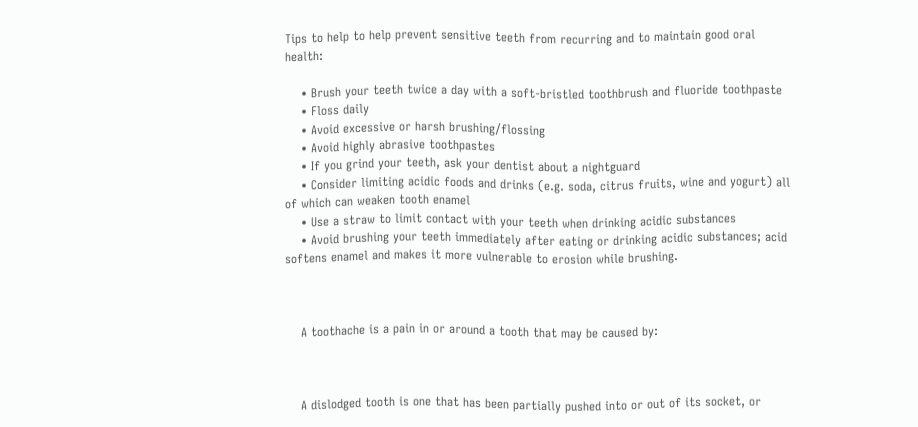Tips to help to help prevent sensitive teeth from recurring and to maintain good oral health:

    • Brush your teeth twice a day with a soft-bristled toothbrush and fluoride toothpaste
    • Floss daily
    • Avoid excessive or harsh brushing/flossing
    • Avoid highly abrasive toothpastes
    • If you grind your teeth, ask your dentist about a nightguard
    • Consider limiting acidic foods and drinks (e.g. soda, citrus fruits, wine and yogurt) all of which can weaken tooth enamel
    • Use a straw to limit contact with your teeth when drinking acidic substances
    • Avoid brushing your teeth immediately after eating or drinking acidic substances; acid softens enamel and makes it more vulnerable to erosion while brushing.



    A toothache is a pain in or around a tooth that may be caused by:



    A dislodged tooth is one that has been partially pushed into or out of its socket, or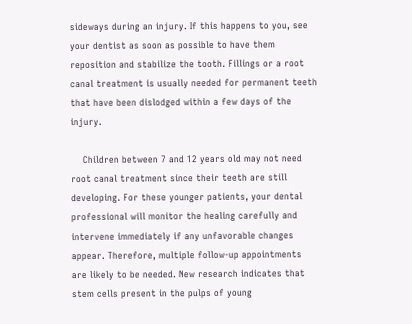sideways during an injury. If this happens to you, see your dentist as soon as possible to have them reposition and stabilize the tooth. Fillings or a root canal treatment is usually needed for permanent teeth that have been dislodged within a few days of the injury.

    Children between 7 and 12 years old may not need root canal treatment since their teeth are still developing. For these younger patients, your dental professional will monitor the healing carefully and intervene immediately if any unfavorable changes appear. Therefore, multiple follow-up appointments are likely to be needed. New research indicates that stem cells present in the pulps of young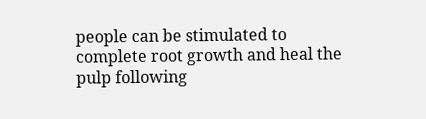people can be stimulated to complete root growth and heal the pulp following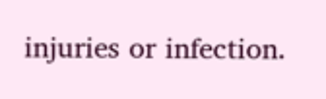injuries or infection.